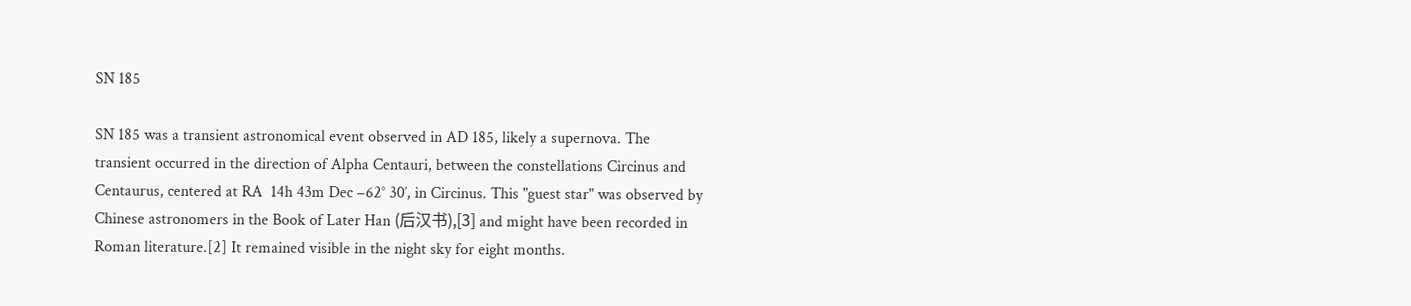SN 185

SN 185 was a transient astronomical event observed in AD 185, likely a supernova. The transient occurred in the direction of Alpha Centauri, between the constellations Circinus and Centaurus, centered at RA  14h 43m Dec −62° 30′, in Circinus. This "guest star" was observed by Chinese astronomers in the Book of Later Han (后汉书),[3] and might have been recorded in Roman literature.[2] It remained visible in the night sky for eight months.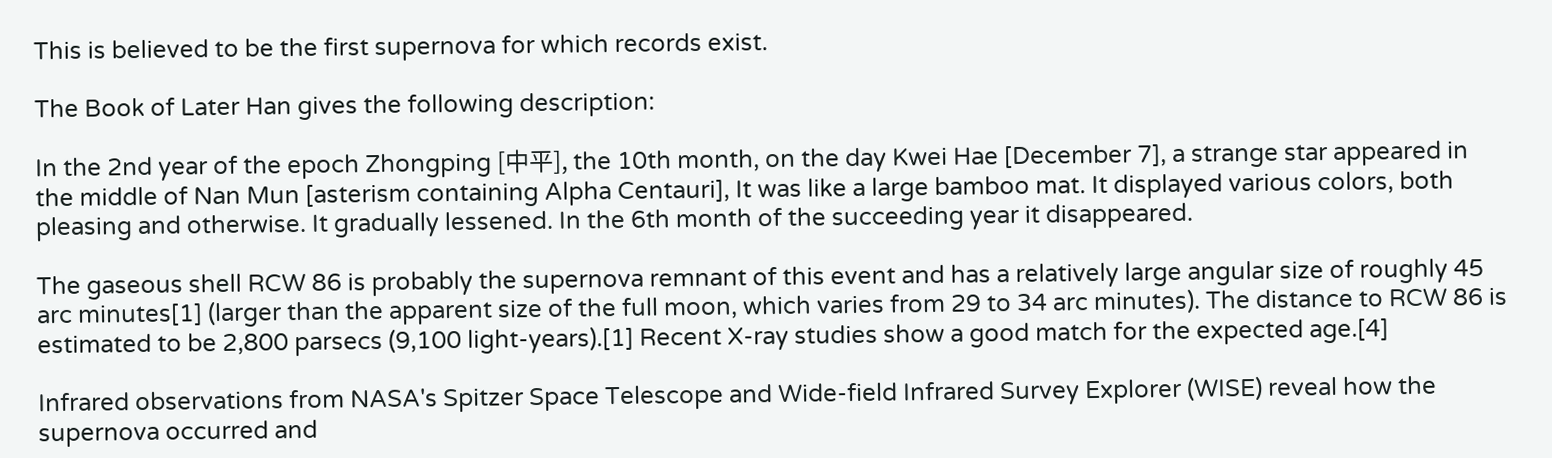This is believed to be the first supernova for which records exist.

The Book of Later Han gives the following description:

In the 2nd year of the epoch Zhongping [中平], the 10th month, on the day Kwei Hae [December 7], a strange star appeared in the middle of Nan Mun [asterism containing Alpha Centauri], It was like a large bamboo mat. It displayed various colors, both pleasing and otherwise. It gradually lessened. In the 6th month of the succeeding year it disappeared.

The gaseous shell RCW 86 is probably the supernova remnant of this event and has a relatively large angular size of roughly 45 arc minutes[1] (larger than the apparent size of the full moon, which varies from 29 to 34 arc minutes). The distance to RCW 86 is estimated to be 2,800 parsecs (9,100 light-years).[1] Recent X-ray studies show a good match for the expected age.[4]

Infrared observations from NASA's Spitzer Space Telescope and Wide-field Infrared Survey Explorer (WISE) reveal how the supernova occurred and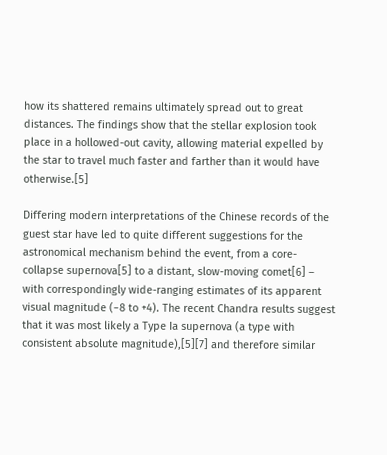how its shattered remains ultimately spread out to great distances. The findings show that the stellar explosion took place in a hollowed-out cavity, allowing material expelled by the star to travel much faster and farther than it would have otherwise.[5]

Differing modern interpretations of the Chinese records of the guest star have led to quite different suggestions for the astronomical mechanism behind the event, from a core-collapse supernova[5] to a distant, slow-moving comet[6] – with correspondingly wide-ranging estimates of its apparent visual magnitude (−8 to +4). The recent Chandra results suggest that it was most likely a Type Ia supernova (a type with consistent absolute magnitude),[5][7] and therefore similar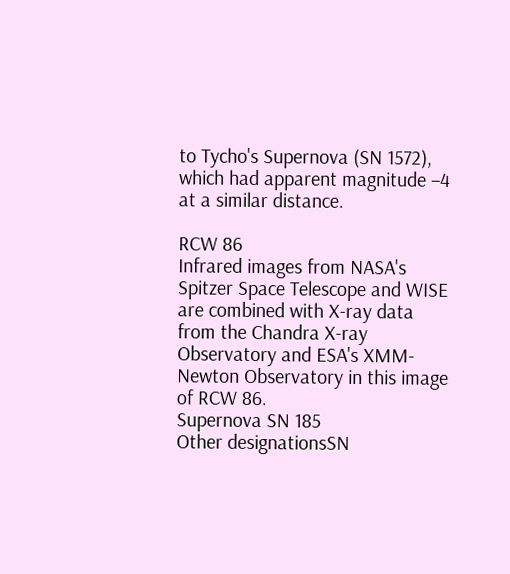to Tycho's Supernova (SN 1572), which had apparent magnitude −4 at a similar distance.

RCW 86
Infrared images from NASA's Spitzer Space Telescope and WISE are combined with X-ray data from the Chandra X-ray Observatory and ESA's XMM-Newton Observatory in this image of RCW 86.
Supernova SN 185
Other designationsSN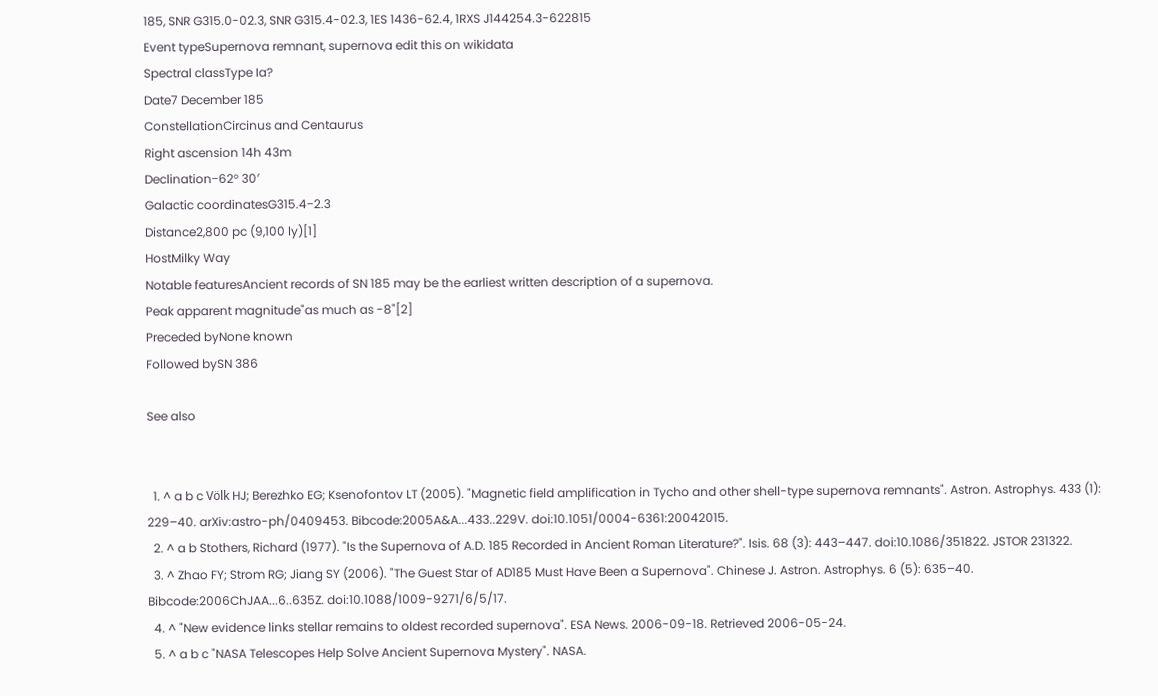185, SNR G315.0-02.3, SNR G315.4-02.3, 1ES 1436-62.4, 1RXS J144254.3-622815
Event typeSupernova remnant, supernova edit this on wikidata
Spectral classType Ia?
Date7 December 185
ConstellationCircinus and Centaurus
Right ascension 14h 43m
Declination−62° 30′
Galactic coordinatesG315.4−2.3
Distance2,800 pc (9,100 ly)[1]
HostMilky Way
Notable featuresAncient records of SN 185 may be the earliest written description of a supernova.
Peak apparent magnitude"as much as -8"[2]
Preceded byNone known
Followed bySN 386

See also


  1. ^ a b c Völk HJ; Berezhko EG; Ksenofontov LT (2005). "Magnetic field amplification in Tycho and other shell-type supernova remnants". Astron. Astrophys. 433 (1): 229–40. arXiv:astro-ph/0409453. Bibcode:2005A&A...433..229V. doi:10.1051/0004-6361:20042015.
  2. ^ a b Stothers, Richard (1977). "Is the Supernova of A.D. 185 Recorded in Ancient Roman Literature?". Isis. 68 (3): 443–447. doi:10.1086/351822. JSTOR 231322.
  3. ^ Zhao FY; Strom RG; Jiang SY (2006). "The Guest Star of AD185 Must Have Been a Supernova". Chinese J. Astron. Astrophys. 6 (5): 635–40. Bibcode:2006ChJAA...6..635Z. doi:10.1088/1009-9271/6/5/17.
  4. ^ "New evidence links stellar remains to oldest recorded supernova". ESA News. 2006-09-18. Retrieved 2006-05-24.
  5. ^ a b c "NASA Telescopes Help Solve Ancient Supernova Mystery". NASA.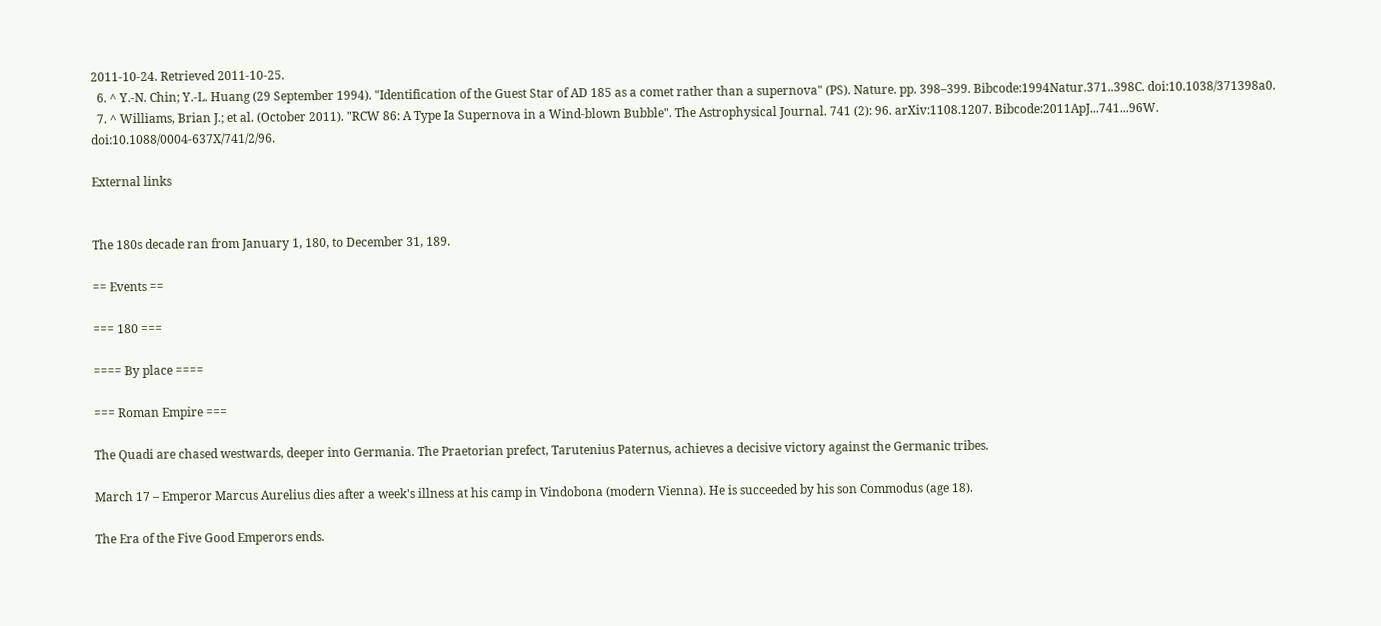2011-10-24. Retrieved 2011-10-25.
  6. ^ Y.-N. Chin; Y.-L. Huang (29 September 1994). "Identification of the Guest Star of AD 185 as a comet rather than a supernova" (PS). Nature. pp. 398–399. Bibcode:1994Natur.371..398C. doi:10.1038/371398a0.
  7. ^ Williams, Brian J.; et al. (October 2011). "RCW 86: A Type Ia Supernova in a Wind-blown Bubble". The Astrophysical Journal. 741 (2): 96. arXiv:1108.1207. Bibcode:2011ApJ...741...96W. doi:10.1088/0004-637X/741/2/96.

External links


The 180s decade ran from January 1, 180, to December 31, 189.

== Events ==

=== 180 ===

==== By place ====

=== Roman Empire ===

The Quadi are chased westwards, deeper into Germania. The Praetorian prefect, Tarutenius Paternus, achieves a decisive victory against the Germanic tribes.

March 17 – Emperor Marcus Aurelius dies after a week's illness at his camp in Vindobona (modern Vienna). He is succeeded by his son Commodus (age 18).

The Era of the Five Good Emperors ends.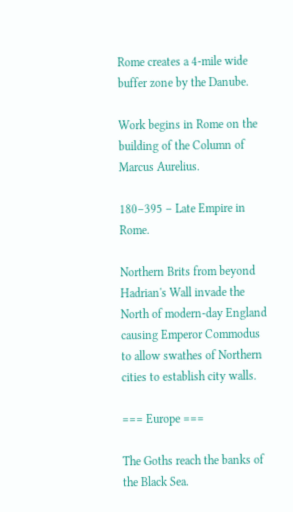Rome creates a 4-mile wide buffer zone by the Danube.

Work begins in Rome on the building of the Column of Marcus Aurelius.

180–395 – Late Empire in Rome.

Northern Brits from beyond Hadrian's Wall invade the North of modern-day England causing Emperor Commodus to allow swathes of Northern cities to establish city walls.

=== Europe ===

The Goths reach the banks of the Black Sea.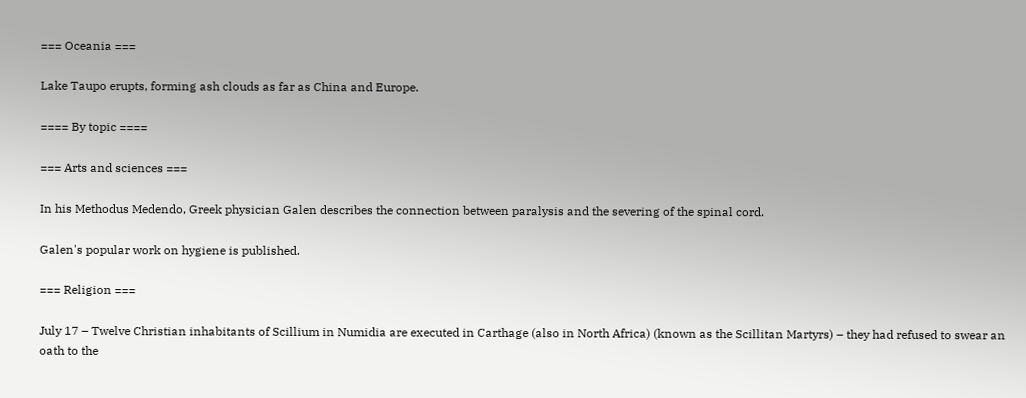=== Oceania ===

Lake Taupo erupts, forming ash clouds as far as China and Europe.

==== By topic ====

=== Arts and sciences ===

In his Methodus Medendo, Greek physician Galen describes the connection between paralysis and the severing of the spinal cord.

Galen's popular work on hygiene is published.

=== Religion ===

July 17 – Twelve Christian inhabitants of Scillium in Numidia are executed in Carthage (also in North Africa) (known as the Scillitan Martyrs) – they had refused to swear an oath to the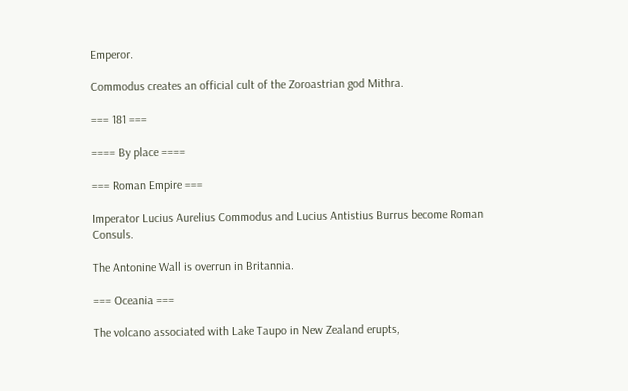Emperor.

Commodus creates an official cult of the Zoroastrian god Mithra.

=== 181 ===

==== By place ====

=== Roman Empire ===

Imperator Lucius Aurelius Commodus and Lucius Antistius Burrus become Roman Consuls.

The Antonine Wall is overrun in Britannia.

=== Oceania ===

The volcano associated with Lake Taupo in New Zealand erupts,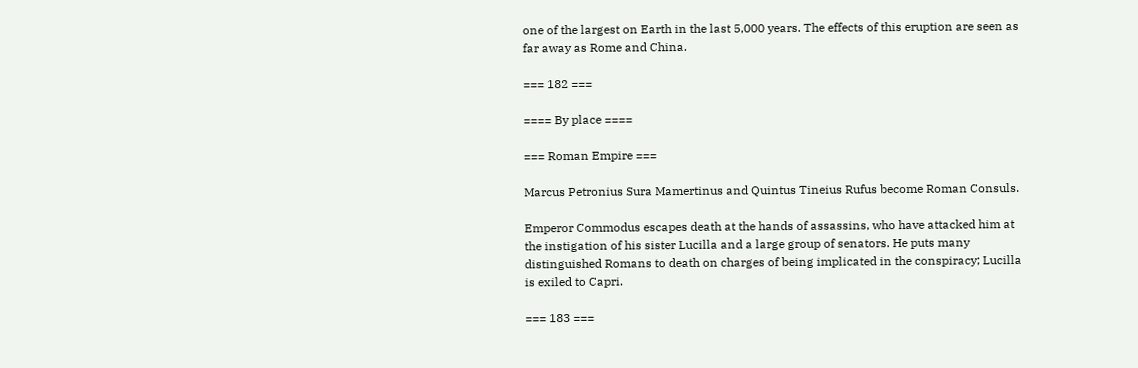one of the largest on Earth in the last 5,000 years. The effects of this eruption are seen as far away as Rome and China.

=== 182 ===

==== By place ====

=== Roman Empire ===

Marcus Petronius Sura Mamertinus and Quintus Tineius Rufus become Roman Consuls.

Emperor Commodus escapes death at the hands of assassins, who have attacked him at the instigation of his sister Lucilla and a large group of senators. He puts many distinguished Romans to death on charges of being implicated in the conspiracy; Lucilla is exiled to Capri.

=== 183 ===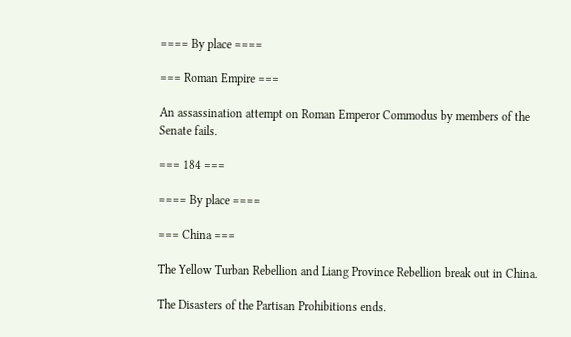==== By place ====

=== Roman Empire ===

An assassination attempt on Roman Emperor Commodus by members of the Senate fails.

=== 184 ===

==== By place ====

=== China ===

The Yellow Turban Rebellion and Liang Province Rebellion break out in China.

The Disasters of the Partisan Prohibitions ends.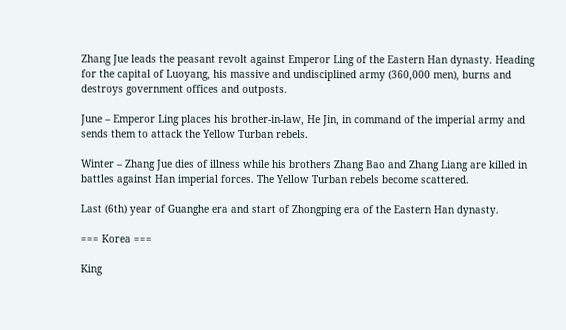Zhang Jue leads the peasant revolt against Emperor Ling of the Eastern Han dynasty. Heading for the capital of Luoyang, his massive and undisciplined army (360,000 men), burns and destroys government offices and outposts.

June – Emperor Ling places his brother-in-law, He Jin, in command of the imperial army and sends them to attack the Yellow Turban rebels.

Winter – Zhang Jue dies of illness while his brothers Zhang Bao and Zhang Liang are killed in battles against Han imperial forces. The Yellow Turban rebels become scattered.

Last (6th) year of Guanghe era and start of Zhongping era of the Eastern Han dynasty.

=== Korea ===

King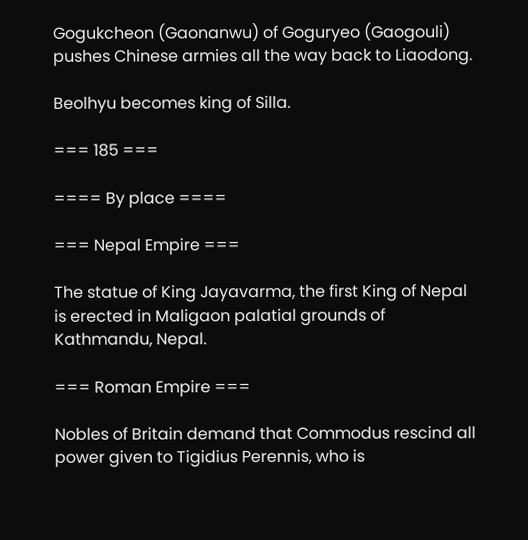Gogukcheon (Gaonanwu) of Goguryeo (Gaogouli) pushes Chinese armies all the way back to Liaodong.

Beolhyu becomes king of Silla.

=== 185 ===

==== By place ====

=== Nepal Empire ===

The statue of King Jayavarma, the first King of Nepal is erected in Maligaon palatial grounds of Kathmandu, Nepal.

=== Roman Empire ===

Nobles of Britain demand that Commodus rescind all power given to Tigidius Perennis, who is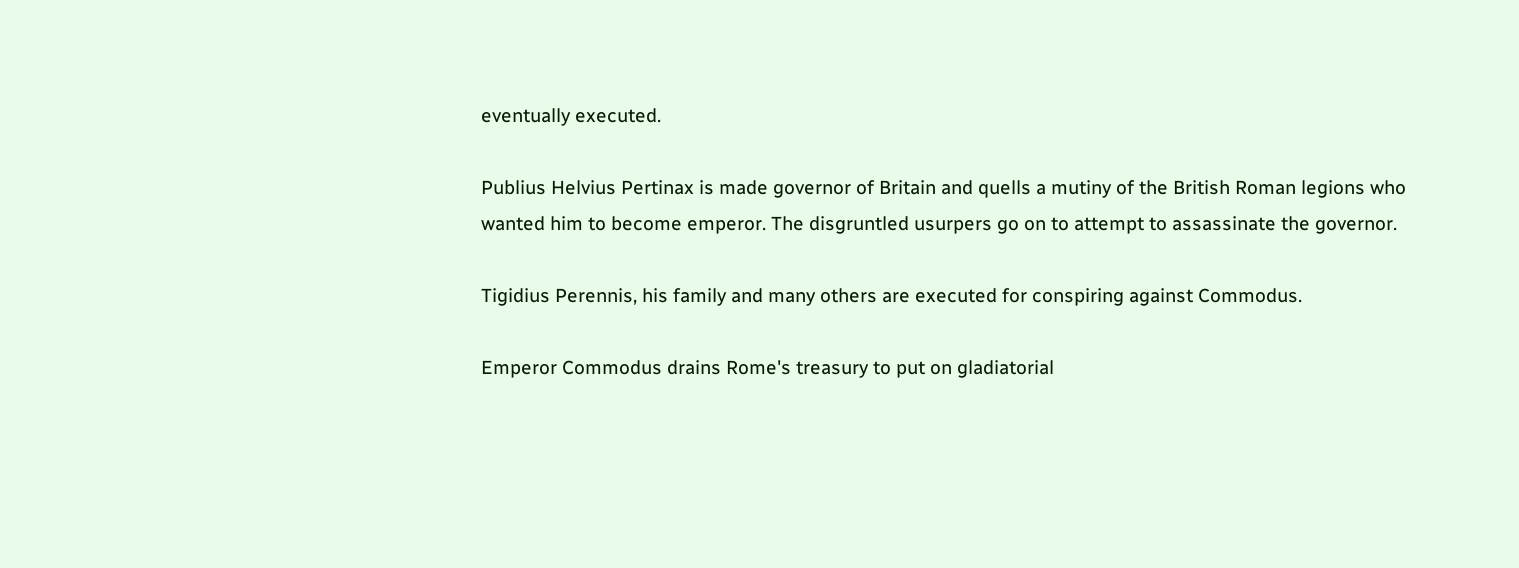eventually executed.

Publius Helvius Pertinax is made governor of Britain and quells a mutiny of the British Roman legions who wanted him to become emperor. The disgruntled usurpers go on to attempt to assassinate the governor.

Tigidius Perennis, his family and many others are executed for conspiring against Commodus.

Emperor Commodus drains Rome's treasury to put on gladiatorial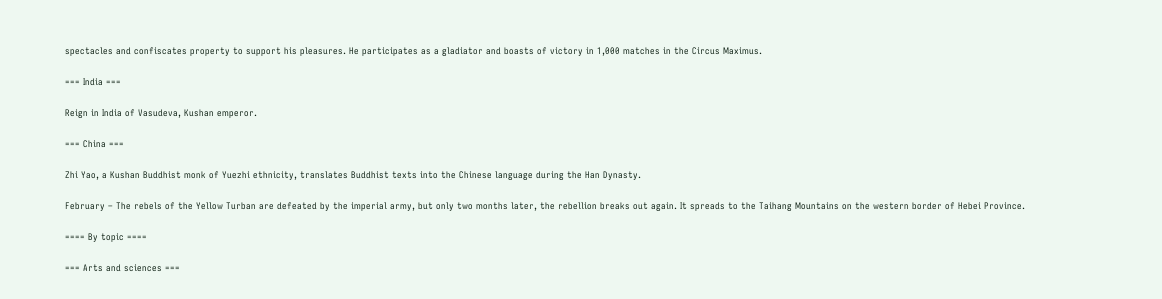spectacles and confiscates property to support his pleasures. He participates as a gladiator and boasts of victory in 1,000 matches in the Circus Maximus.

=== India ===

Reign in India of Vasudeva, Kushan emperor.

=== China ===

Zhi Yao, a Kushan Buddhist monk of Yuezhi ethnicity, translates Buddhist texts into the Chinese language during the Han Dynasty.

February – The rebels of the Yellow Turban are defeated by the imperial army, but only two months later, the rebellion breaks out again. It spreads to the Taihang Mountains on the western border of Hebei Province.

==== By topic ====

=== Arts and sciences ===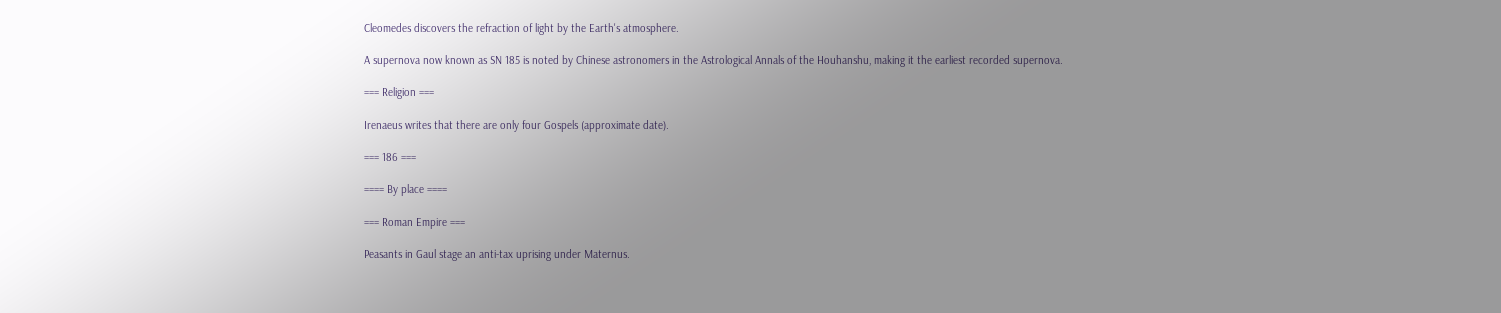Cleomedes discovers the refraction of light by the Earth's atmosphere.

A supernova now known as SN 185 is noted by Chinese astronomers in the Astrological Annals of the Houhanshu, making it the earliest recorded supernova.

=== Religion ===

Irenaeus writes that there are only four Gospels (approximate date).

=== 186 ===

==== By place ====

=== Roman Empire ===

Peasants in Gaul stage an anti-tax uprising under Maternus.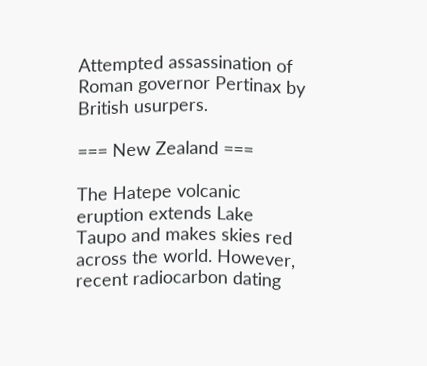Attempted assassination of Roman governor Pertinax by British usurpers.

=== New Zealand ===

The Hatepe volcanic eruption extends Lake Taupo and makes skies red across the world. However, recent radiocarbon dating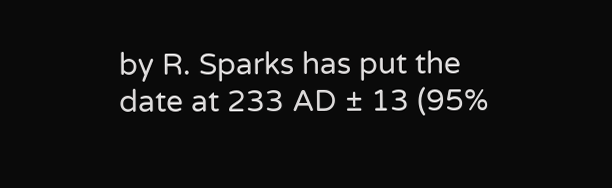by R. Sparks has put the date at 233 AD ± 13 (95%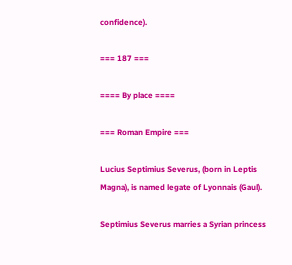confidence).

=== 187 ===

==== By place ====

=== Roman Empire ===

Lucius Septimius Severus, (born in Leptis Magna), is named legate of Lyonnais (Gaul).

Septimius Severus marries a Syrian princess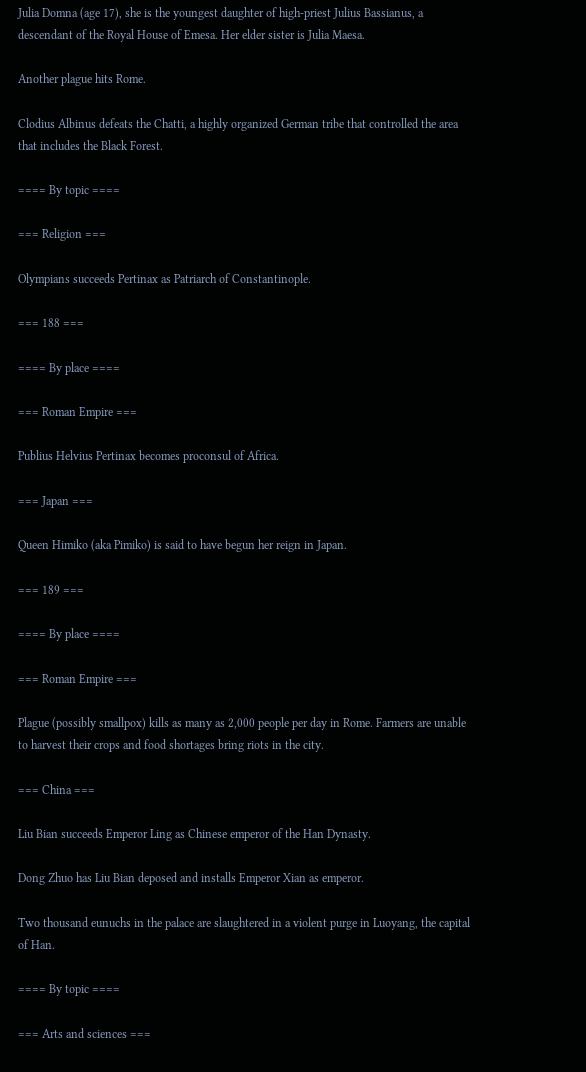Julia Domna (age 17), she is the youngest daughter of high-priest Julius Bassianus, a descendant of the Royal House of Emesa. Her elder sister is Julia Maesa.

Another plague hits Rome.

Clodius Albinus defeats the Chatti, a highly organized German tribe that controlled the area that includes the Black Forest.

==== By topic ====

=== Religion ===

Olympians succeeds Pertinax as Patriarch of Constantinople.

=== 188 ===

==== By place ====

=== Roman Empire ===

Publius Helvius Pertinax becomes proconsul of Africa.

=== Japan ===

Queen Himiko (aka Pimiko) is said to have begun her reign in Japan.

=== 189 ===

==== By place ====

=== Roman Empire ===

Plague (possibly smallpox) kills as many as 2,000 people per day in Rome. Farmers are unable to harvest their crops and food shortages bring riots in the city.

=== China ===

Liu Bian succeeds Emperor Ling as Chinese emperor of the Han Dynasty.

Dong Zhuo has Liu Bian deposed and installs Emperor Xian as emperor.

Two thousand eunuchs in the palace are slaughtered in a violent purge in Luoyang, the capital of Han.

==== By topic ====

=== Arts and sciences ===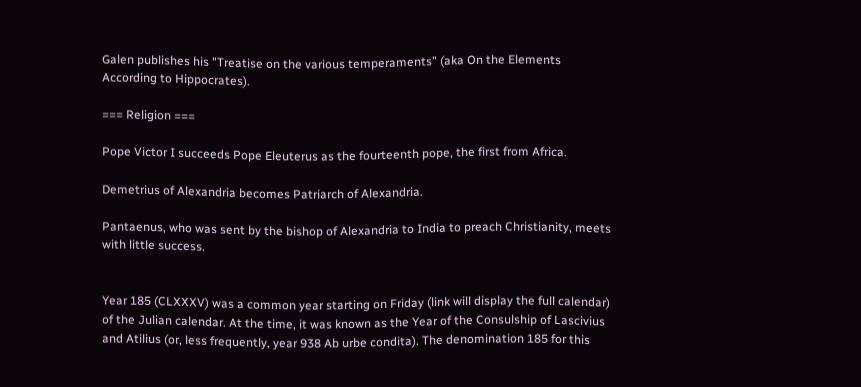Galen publishes his "Treatise on the various temperaments" (aka On the Elements According to Hippocrates).

=== Religion ===

Pope Victor I succeeds Pope Eleuterus as the fourteenth pope, the first from Africa.

Demetrius of Alexandria becomes Patriarch of Alexandria.

Pantaenus, who was sent by the bishop of Alexandria to India to preach Christianity, meets with little success.


Year 185 (CLXXXV) was a common year starting on Friday (link will display the full calendar) of the Julian calendar. At the time, it was known as the Year of the Consulship of Lascivius and Atilius (or, less frequently, year 938 Ab urbe condita). The denomination 185 for this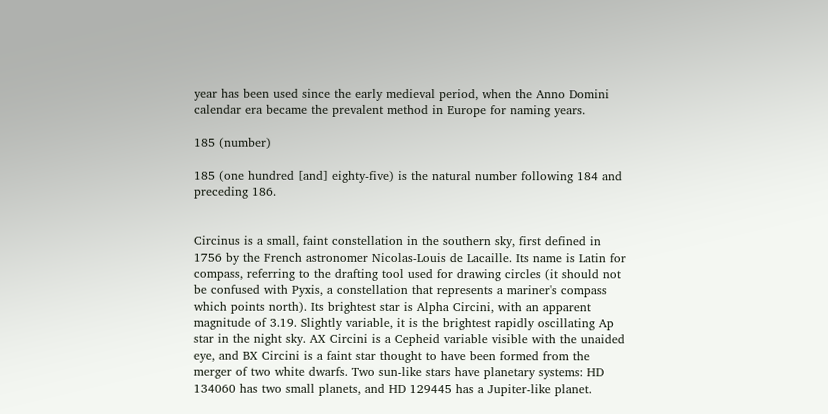year has been used since the early medieval period, when the Anno Domini calendar era became the prevalent method in Europe for naming years.

185 (number)

185 (one hundred [and] eighty-five) is the natural number following 184 and preceding 186.


Circinus is a small, faint constellation in the southern sky, first defined in 1756 by the French astronomer Nicolas-Louis de Lacaille. Its name is Latin for compass, referring to the drafting tool used for drawing circles (it should not be confused with Pyxis, a constellation that represents a mariner's compass which points north). Its brightest star is Alpha Circini, with an apparent magnitude of 3.19. Slightly variable, it is the brightest rapidly oscillating Ap star in the night sky. AX Circini is a Cepheid variable visible with the unaided eye, and BX Circini is a faint star thought to have been formed from the merger of two white dwarfs. Two sun-like stars have planetary systems: HD 134060 has two small planets, and HD 129445 has a Jupiter-like planet.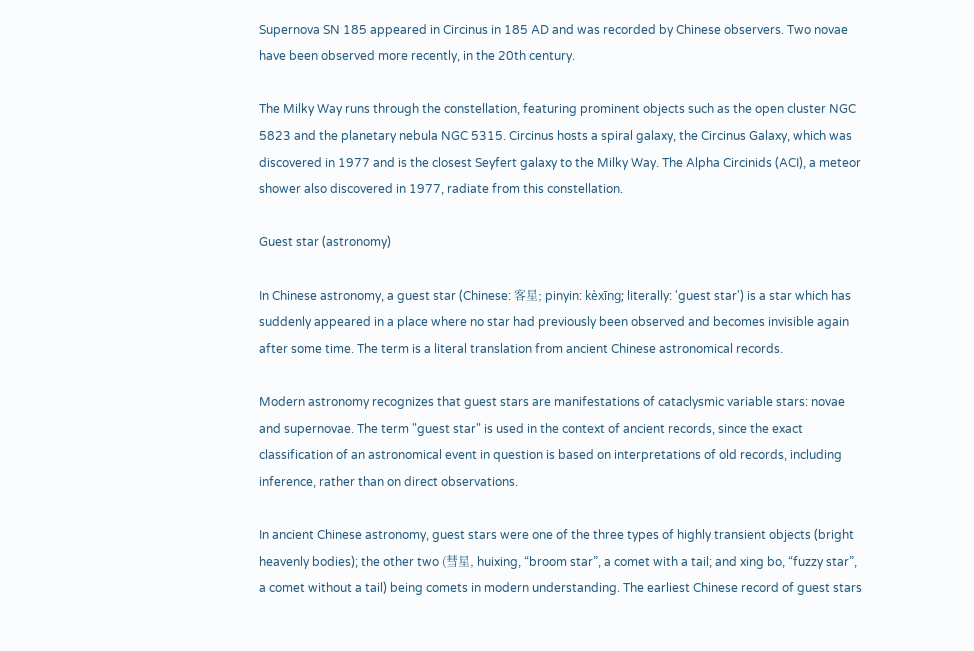Supernova SN 185 appeared in Circinus in 185 AD and was recorded by Chinese observers. Two novae have been observed more recently, in the 20th century.

The Milky Way runs through the constellation, featuring prominent objects such as the open cluster NGC 5823 and the planetary nebula NGC 5315. Circinus hosts a spiral galaxy, the Circinus Galaxy, which was discovered in 1977 and is the closest Seyfert galaxy to the Milky Way. The Alpha Circinids (ACI), a meteor shower also discovered in 1977, radiate from this constellation.

Guest star (astronomy)

In Chinese astronomy, a guest star (Chinese: 客星; pinyin: kèxīng; literally: 'guest star') is a star which has suddenly appeared in a place where no star had previously been observed and becomes invisible again after some time. The term is a literal translation from ancient Chinese astronomical records.

Modern astronomy recognizes that guest stars are manifestations of cataclysmic variable stars: novae and supernovae. The term "guest star" is used in the context of ancient records, since the exact classification of an astronomical event in question is based on interpretations of old records, including inference, rather than on direct observations.

In ancient Chinese astronomy, guest stars were one of the three types of highly transient objects (bright heavenly bodies); the other two (彗星, huixing, “broom star”, a comet with a tail; and xing bo, “fuzzy star”, a comet without a tail) being comets in modern understanding. The earliest Chinese record of guest stars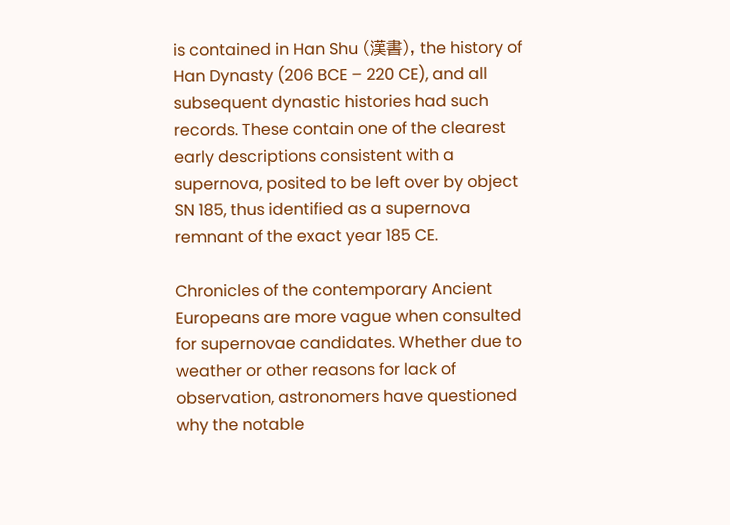is contained in Han Shu (漢書), the history of Han Dynasty (206 BCE – 220 CE), and all subsequent dynastic histories had such records. These contain one of the clearest early descriptions consistent with a supernova, posited to be left over by object SN 185, thus identified as a supernova remnant of the exact year 185 CE.

Chronicles of the contemporary Ancient Europeans are more vague when consulted for supernovae candidates. Whether due to weather or other reasons for lack of observation, astronomers have questioned why the notable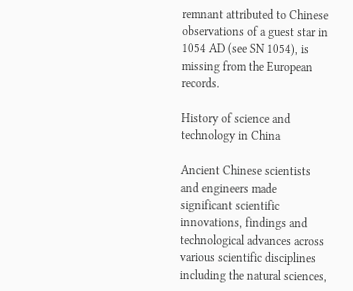remnant attributed to Chinese observations of a guest star in 1054 AD (see SN 1054), is missing from the European records.

History of science and technology in China

Ancient Chinese scientists and engineers made significant scientific innovations, findings and technological advances across various scientific disciplines including the natural sciences,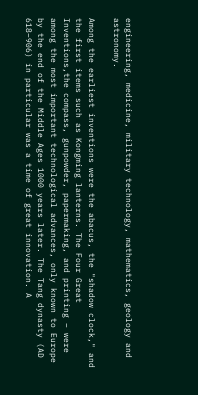engineering, medicine, military technology, mathematics, geology and astronomy.

Among the earliest inventions were the abacus, the "shadow clock," and the first items such as Kongming lanterns. The Four Great Inventions,the compass, gunpowder, papermaking, and printing – were among the most important technological advances, only known to Europe by the end of the Middle Ages 1000 years later. The Tang dynasty (AD 618–906) in particular was a time of great innovation. A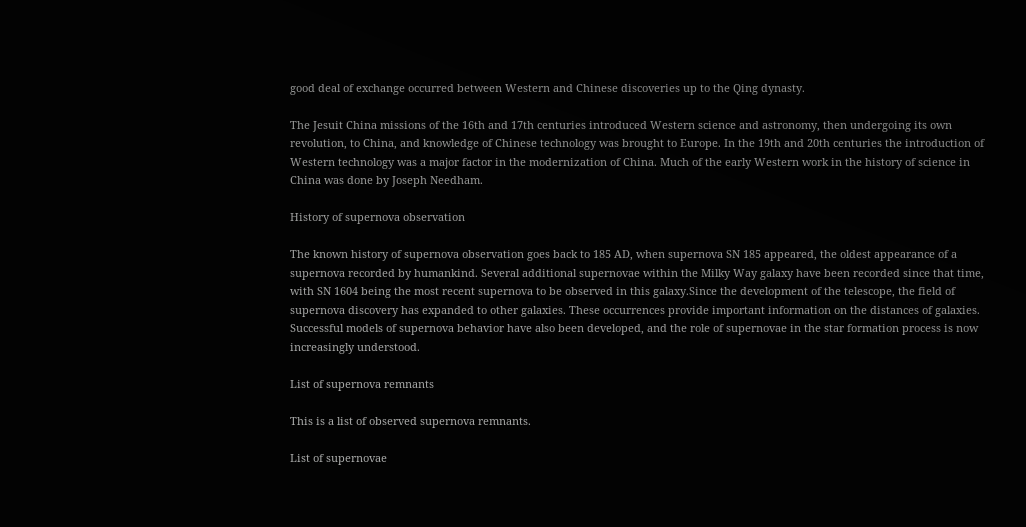good deal of exchange occurred between Western and Chinese discoveries up to the Qing dynasty.

The Jesuit China missions of the 16th and 17th centuries introduced Western science and astronomy, then undergoing its own revolution, to China, and knowledge of Chinese technology was brought to Europe. In the 19th and 20th centuries the introduction of Western technology was a major factor in the modernization of China. Much of the early Western work in the history of science in China was done by Joseph Needham.

History of supernova observation

The known history of supernova observation goes back to 185 AD, when supernova SN 185 appeared, the oldest appearance of a supernova recorded by humankind. Several additional supernovae within the Milky Way galaxy have been recorded since that time, with SN 1604 being the most recent supernova to be observed in this galaxy.Since the development of the telescope, the field of supernova discovery has expanded to other galaxies. These occurrences provide important information on the distances of galaxies. Successful models of supernova behavior have also been developed, and the role of supernovae in the star formation process is now increasingly understood.

List of supernova remnants

This is a list of observed supernova remnants.

List of supernovae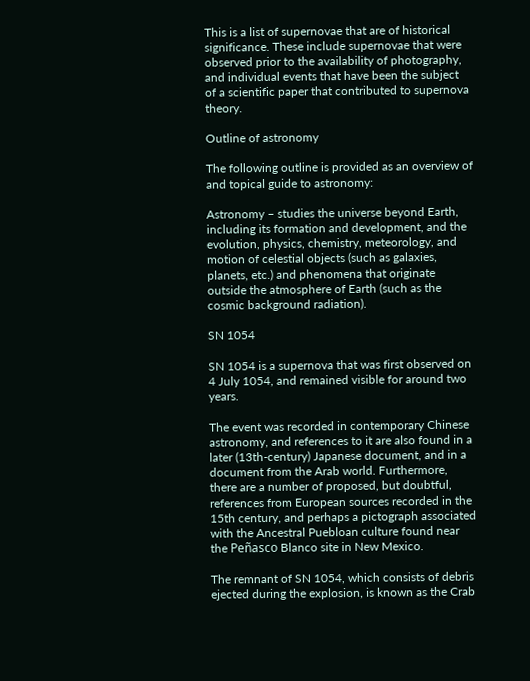This is a list of supernovae that are of historical significance. These include supernovae that were observed prior to the availability of photography, and individual events that have been the subject of a scientific paper that contributed to supernova theory.

Outline of astronomy

The following outline is provided as an overview of and topical guide to astronomy:

Astronomy – studies the universe beyond Earth, including its formation and development, and the evolution, physics, chemistry, meteorology, and motion of celestial objects (such as galaxies, planets, etc.) and phenomena that originate outside the atmosphere of Earth (such as the cosmic background radiation).

SN 1054

SN 1054 is a supernova that was first observed on 4 July 1054, and remained visible for around two years.

The event was recorded in contemporary Chinese astronomy, and references to it are also found in a later (13th-century) Japanese document, and in a document from the Arab world. Furthermore, there are a number of proposed, but doubtful, references from European sources recorded in the 15th century, and perhaps a pictograph associated with the Ancestral Puebloan culture found near the Peñasco Blanco site in New Mexico.

The remnant of SN 1054, which consists of debris ejected during the explosion, is known as the Crab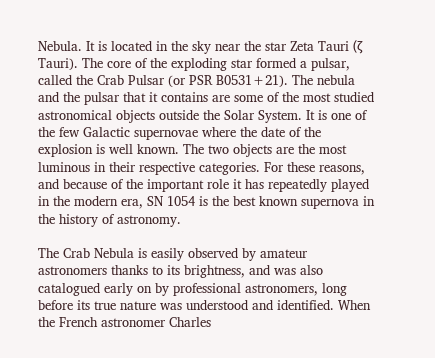Nebula. It is located in the sky near the star Zeta Tauri (ζ Tauri). The core of the exploding star formed a pulsar, called the Crab Pulsar (or PSR B0531+21). The nebula and the pulsar that it contains are some of the most studied astronomical objects outside the Solar System. It is one of the few Galactic supernovae where the date of the explosion is well known. The two objects are the most luminous in their respective categories. For these reasons, and because of the important role it has repeatedly played in the modern era, SN 1054 is the best known supernova in the history of astronomy.

The Crab Nebula is easily observed by amateur astronomers thanks to its brightness, and was also catalogued early on by professional astronomers, long before its true nature was understood and identified. When the French astronomer Charles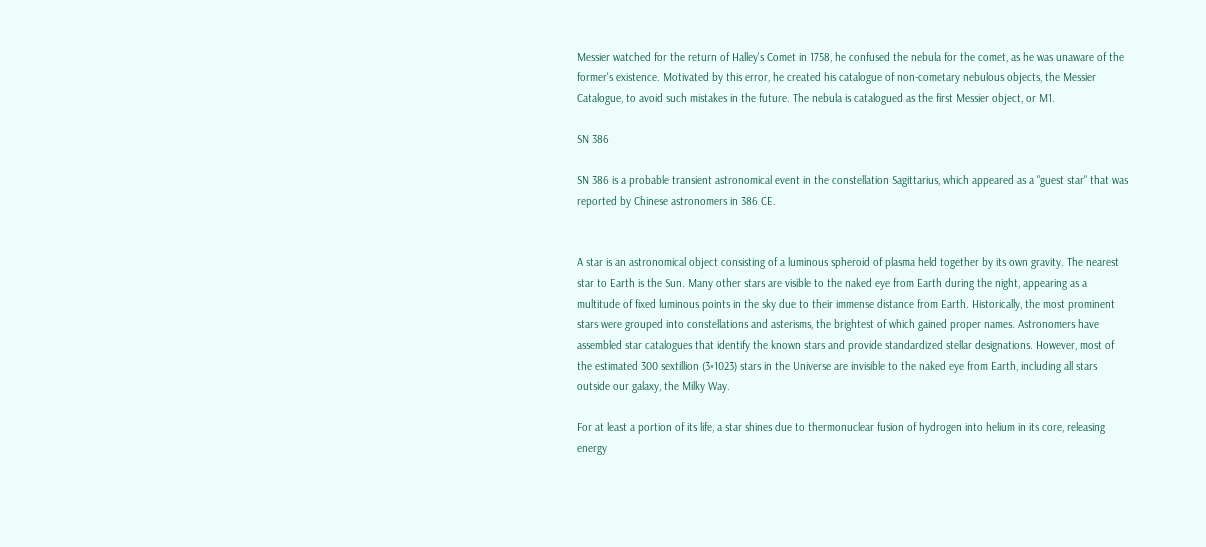Messier watched for the return of Halley's Comet in 1758, he confused the nebula for the comet, as he was unaware of the former's existence. Motivated by this error, he created his catalogue of non-cometary nebulous objects, the Messier Catalogue, to avoid such mistakes in the future. The nebula is catalogued as the first Messier object, or M1.

SN 386

SN 386 is a probable transient astronomical event in the constellation Sagittarius, which appeared as a "guest star" that was reported by Chinese astronomers in 386 CE.


A star is an astronomical object consisting of a luminous spheroid of plasma held together by its own gravity. The nearest star to Earth is the Sun. Many other stars are visible to the naked eye from Earth during the night, appearing as a multitude of fixed luminous points in the sky due to their immense distance from Earth. Historically, the most prominent stars were grouped into constellations and asterisms, the brightest of which gained proper names. Astronomers have assembled star catalogues that identify the known stars and provide standardized stellar designations. However, most of the estimated 300 sextillion (3×1023) stars in the Universe are invisible to the naked eye from Earth, including all stars outside our galaxy, the Milky Way.

For at least a portion of its life, a star shines due to thermonuclear fusion of hydrogen into helium in its core, releasing energy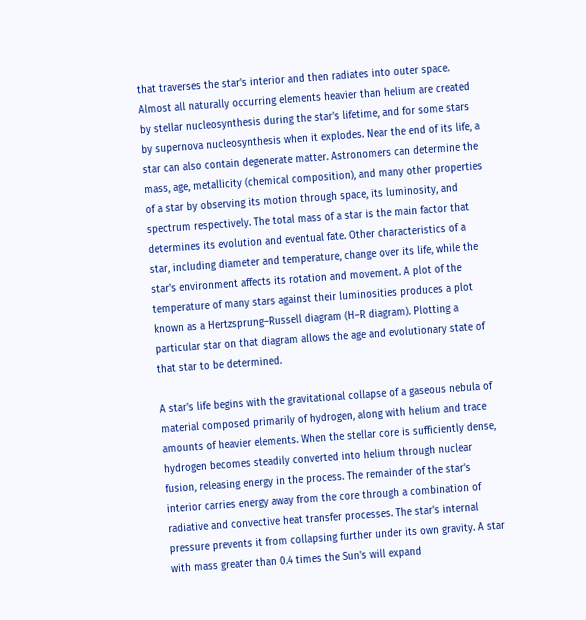that traverses the star's interior and then radiates into outer space. Almost all naturally occurring elements heavier than helium are created by stellar nucleosynthesis during the star's lifetime, and for some stars by supernova nucleosynthesis when it explodes. Near the end of its life, a star can also contain degenerate matter. Astronomers can determine the mass, age, metallicity (chemical composition), and many other properties of a star by observing its motion through space, its luminosity, and spectrum respectively. The total mass of a star is the main factor that determines its evolution and eventual fate. Other characteristics of a star, including diameter and temperature, change over its life, while the star's environment affects its rotation and movement. A plot of the temperature of many stars against their luminosities produces a plot known as a Hertzsprung–Russell diagram (H–R diagram). Plotting a particular star on that diagram allows the age and evolutionary state of that star to be determined.

A star's life begins with the gravitational collapse of a gaseous nebula of material composed primarily of hydrogen, along with helium and trace amounts of heavier elements. When the stellar core is sufficiently dense, hydrogen becomes steadily converted into helium through nuclear fusion, releasing energy in the process. The remainder of the star's interior carries energy away from the core through a combination of radiative and convective heat transfer processes. The star's internal pressure prevents it from collapsing further under its own gravity. A star with mass greater than 0.4 times the Sun's will expand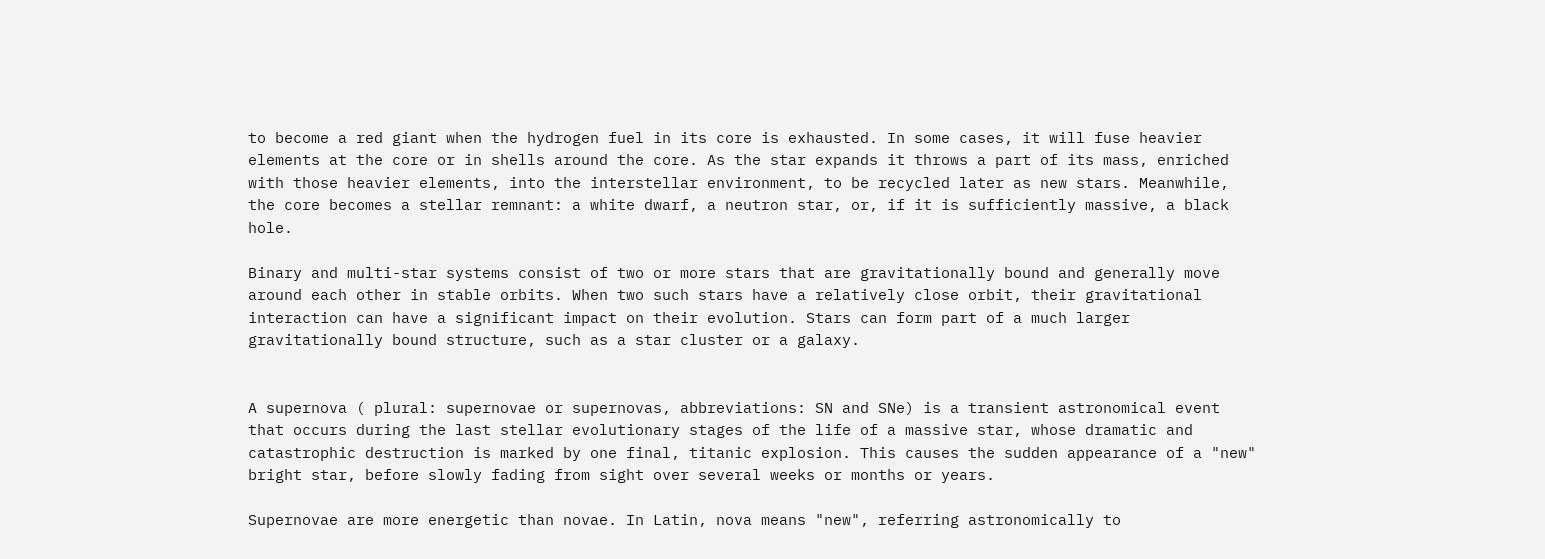to become a red giant when the hydrogen fuel in its core is exhausted. In some cases, it will fuse heavier elements at the core or in shells around the core. As the star expands it throws a part of its mass, enriched with those heavier elements, into the interstellar environment, to be recycled later as new stars. Meanwhile, the core becomes a stellar remnant: a white dwarf, a neutron star, or, if it is sufficiently massive, a black hole.

Binary and multi-star systems consist of two or more stars that are gravitationally bound and generally move around each other in stable orbits. When two such stars have a relatively close orbit, their gravitational interaction can have a significant impact on their evolution. Stars can form part of a much larger gravitationally bound structure, such as a star cluster or a galaxy.


A supernova ( plural: supernovae or supernovas, abbreviations: SN and SNe) is a transient astronomical event that occurs during the last stellar evolutionary stages of the life of a massive star, whose dramatic and catastrophic destruction is marked by one final, titanic explosion. This causes the sudden appearance of a "new" bright star, before slowly fading from sight over several weeks or months or years.

Supernovae are more energetic than novae. In Latin, nova means "new", referring astronomically to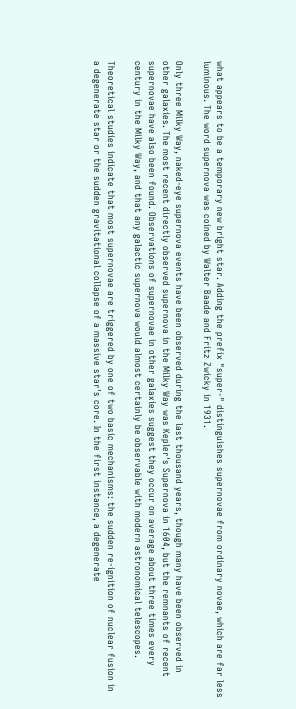what appears to be a temporary new bright star. Adding the prefix "super-" distinguishes supernovae from ordinary novae, which are far less luminous. The word supernova was coined by Walter Baade and Fritz Zwicky in 1931.

Only three Milky Way, naked-eye supernova events have been observed during the last thousand years, though many have been observed in other galaxies. The most recent directly observed supernova in the Milky Way was Kepler's Supernova in 1604, but the remnants of recent supernovae have also been found. Observations of supernovae in other galaxies suggest they occur on average about three times every century in the Milky Way, and that any galactic supernova would almost certainly be observable with modern astronomical telescopes.

Theoretical studies indicate that most supernovae are triggered by one of two basic mechanisms: the sudden re-ignition of nuclear fusion in a degenerate star or the sudden gravitational collapse of a massive star's core. In the first instance, a degenerate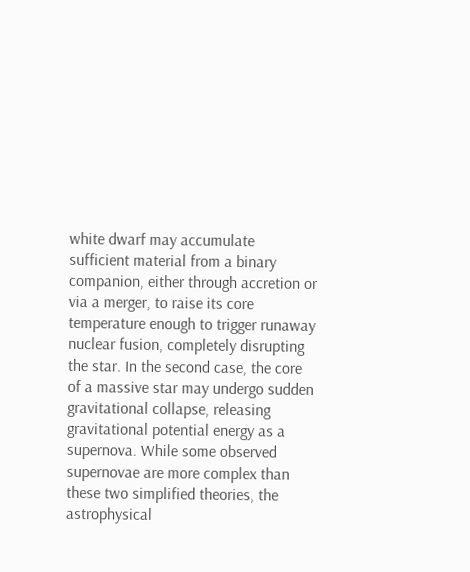white dwarf may accumulate sufficient material from a binary companion, either through accretion or via a merger, to raise its core temperature enough to trigger runaway nuclear fusion, completely disrupting the star. In the second case, the core of a massive star may undergo sudden gravitational collapse, releasing gravitational potential energy as a supernova. While some observed supernovae are more complex than these two simplified theories, the astrophysical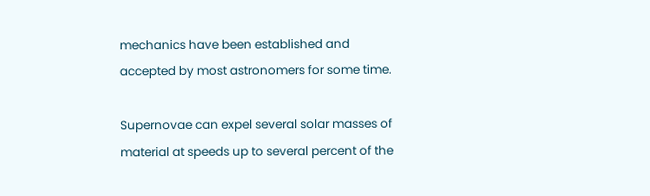mechanics have been established and accepted by most astronomers for some time.

Supernovae can expel several solar masses of material at speeds up to several percent of the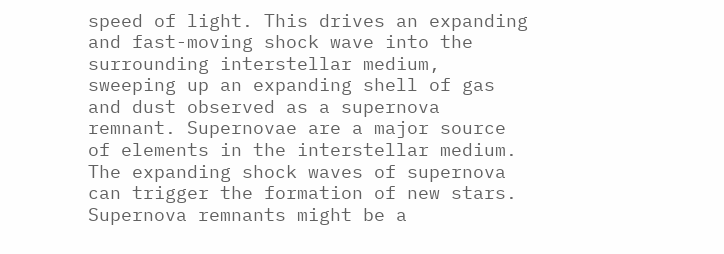speed of light. This drives an expanding and fast-moving shock wave into the surrounding interstellar medium, sweeping up an expanding shell of gas and dust observed as a supernova remnant. Supernovae are a major source of elements in the interstellar medium. The expanding shock waves of supernova can trigger the formation of new stars. Supernova remnants might be a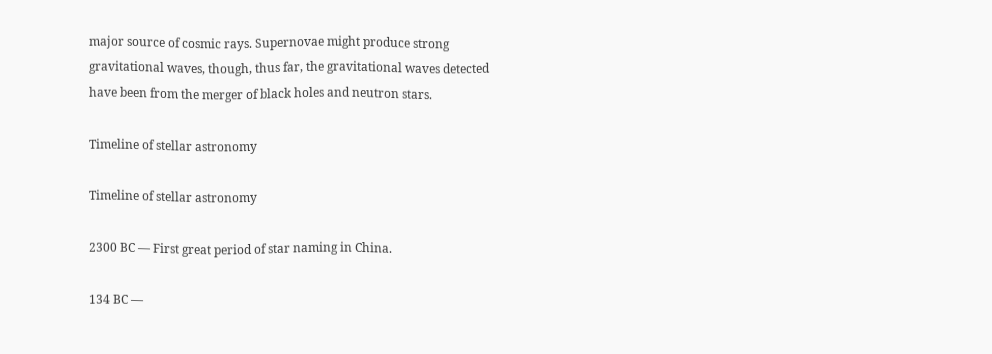major source of cosmic rays. Supernovae might produce strong gravitational waves, though, thus far, the gravitational waves detected have been from the merger of black holes and neutron stars.

Timeline of stellar astronomy

Timeline of stellar astronomy

2300 BC — First great period of star naming in China.

134 BC —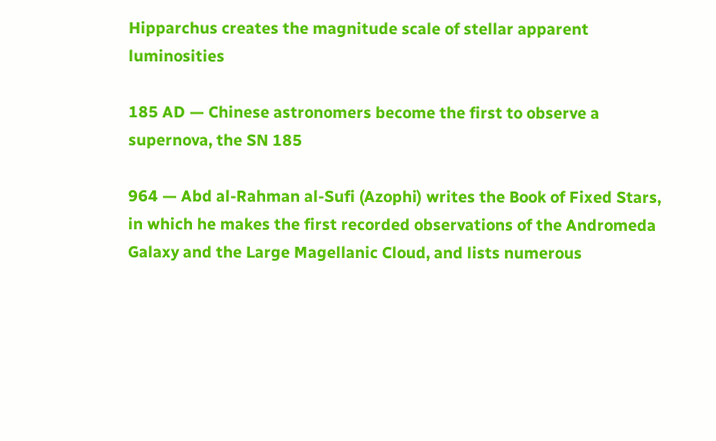Hipparchus creates the magnitude scale of stellar apparent luminosities

185 AD — Chinese astronomers become the first to observe a supernova, the SN 185

964 — Abd al-Rahman al-Sufi (Azophi) writes the Book of Fixed Stars, in which he makes the first recorded observations of the Andromeda Galaxy and the Large Magellanic Cloud, and lists numerous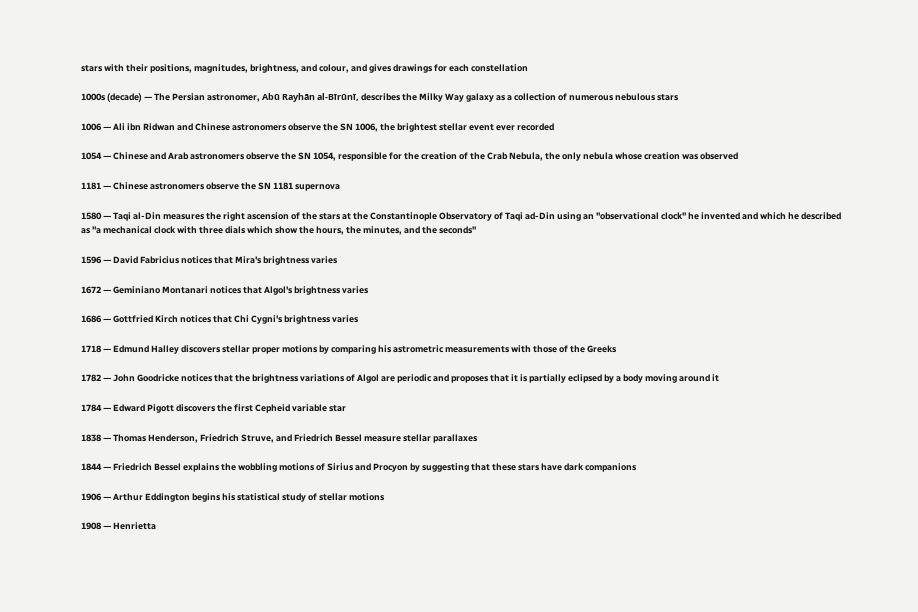stars with their positions, magnitudes, brightness, and colour, and gives drawings for each constellation

1000s (decade) — The Persian astronomer, Abū Rayhān al-Bīrūnī, describes the Milky Way galaxy as a collection of numerous nebulous stars

1006 — Ali ibn Ridwan and Chinese astronomers observe the SN 1006, the brightest stellar event ever recorded

1054 — Chinese and Arab astronomers observe the SN 1054, responsible for the creation of the Crab Nebula, the only nebula whose creation was observed

1181 — Chinese astronomers observe the SN 1181 supernova

1580 — Taqi al-Din measures the right ascension of the stars at the Constantinople Observatory of Taqi ad-Din using an "observational clock" he invented and which he described as "a mechanical clock with three dials which show the hours, the minutes, and the seconds"

1596 — David Fabricius notices that Mira's brightness varies

1672 — Geminiano Montanari notices that Algol's brightness varies

1686 — Gottfried Kirch notices that Chi Cygni's brightness varies

1718 — Edmund Halley discovers stellar proper motions by comparing his astrometric measurements with those of the Greeks

1782 — John Goodricke notices that the brightness variations of Algol are periodic and proposes that it is partially eclipsed by a body moving around it

1784 — Edward Pigott discovers the first Cepheid variable star

1838 — Thomas Henderson, Friedrich Struve, and Friedrich Bessel measure stellar parallaxes

1844 — Friedrich Bessel explains the wobbling motions of Sirius and Procyon by suggesting that these stars have dark companions

1906 — Arthur Eddington begins his statistical study of stellar motions

1908 — Henrietta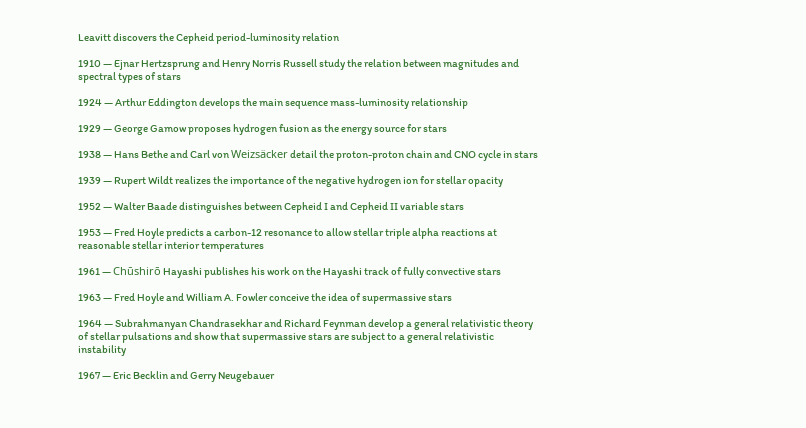Leavitt discovers the Cepheid period-luminosity relation

1910 — Ejnar Hertzsprung and Henry Norris Russell study the relation between magnitudes and spectral types of stars

1924 — Arthur Eddington develops the main sequence mass-luminosity relationship

1929 — George Gamow proposes hydrogen fusion as the energy source for stars

1938 — Hans Bethe and Carl von Weizsäcker detail the proton-proton chain and CNO cycle in stars

1939 — Rupert Wildt realizes the importance of the negative hydrogen ion for stellar opacity

1952 — Walter Baade distinguishes between Cepheid I and Cepheid II variable stars

1953 — Fred Hoyle predicts a carbon-12 resonance to allow stellar triple alpha reactions at reasonable stellar interior temperatures

1961 — Chūshirō Hayashi publishes his work on the Hayashi track of fully convective stars

1963 — Fred Hoyle and William A. Fowler conceive the idea of supermassive stars

1964 — Subrahmanyan Chandrasekhar and Richard Feynman develop a general relativistic theory of stellar pulsations and show that supermassive stars are subject to a general relativistic instability

1967 — Eric Becklin and Gerry Neugebauer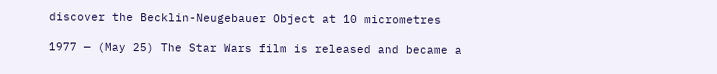discover the Becklin-Neugebauer Object at 10 micrometres

1977 — (May 25) The Star Wars film is released and became a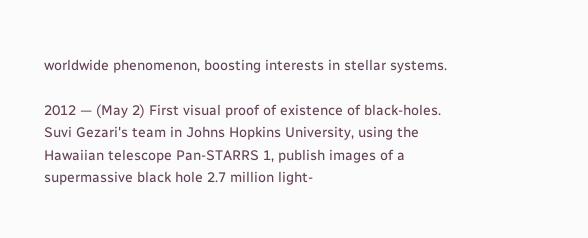worldwide phenomenon, boosting interests in stellar systems.

2012 — (May 2) First visual proof of existence of black-holes. Suvi Gezari's team in Johns Hopkins University, using the Hawaiian telescope Pan-STARRS 1, publish images of a supermassive black hole 2.7 million light-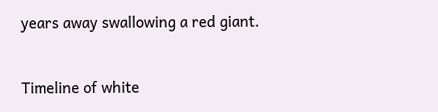years away swallowing a red giant.

Timeline of white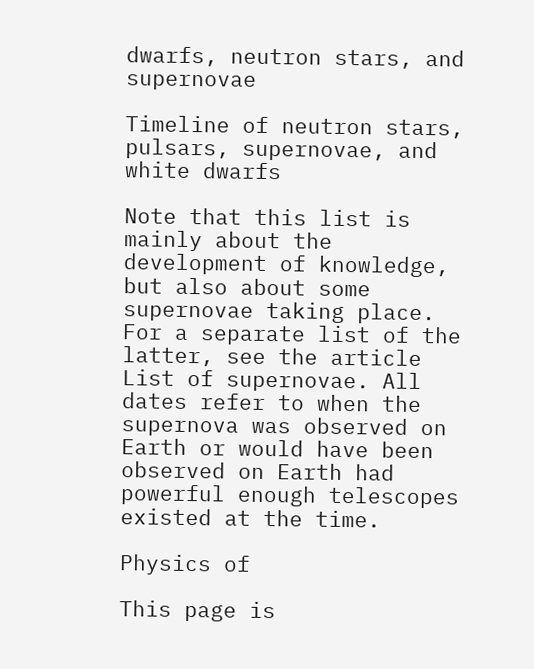dwarfs, neutron stars, and supernovae

Timeline of neutron stars, pulsars, supernovae, and white dwarfs

Note that this list is mainly about the development of knowledge, but also about some supernovae taking place. For a separate list of the latter, see the article List of supernovae. All dates refer to when the supernova was observed on Earth or would have been observed on Earth had powerful enough telescopes existed at the time.

Physics of

This page is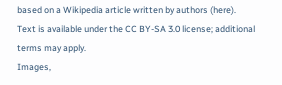based on a Wikipedia article written by authors (here).
Text is available under the CC BY-SA 3.0 license; additional terms may apply.
Images,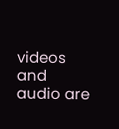videos and audio are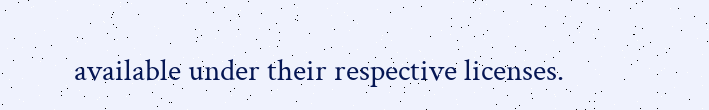available under their respective licenses.